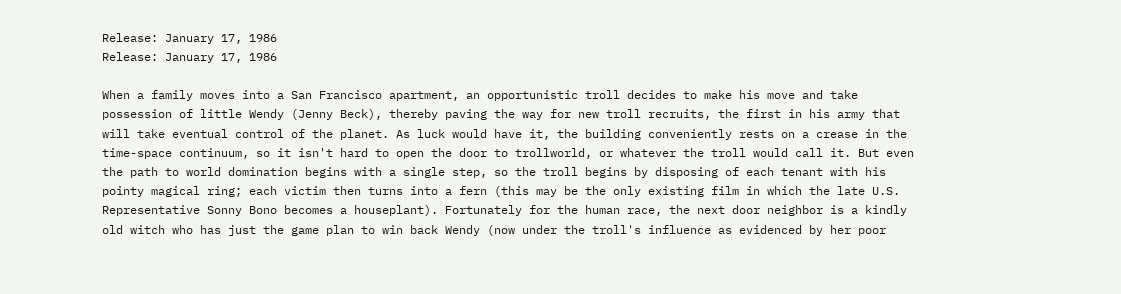Release: January 17, 1986
Release: January 17, 1986

When a family moves into a San Francisco apartment, an opportunistic troll decides to make his move and take possession of little Wendy (Jenny Beck), thereby paving the way for new troll recruits, the first in his army that will take eventual control of the planet. As luck would have it, the building conveniently rests on a crease in the time-space continuum, so it isn't hard to open the door to trollworld, or whatever the troll would call it. But even the path to world domination begins with a single step, so the troll begins by disposing of each tenant with his pointy magical ring; each victim then turns into a fern (this may be the only existing film in which the late U.S. Representative Sonny Bono becomes a houseplant). Fortunately for the human race, the next door neighbor is a kindly old witch who has just the game plan to win back Wendy (now under the troll's influence as evidenced by her poor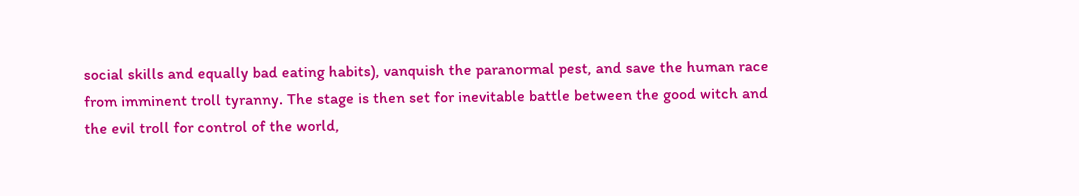social skills and equally bad eating habits), vanquish the paranormal pest, and save the human race from imminent troll tyranny. The stage is then set for inevitable battle between the good witch and the evil troll for control of the world,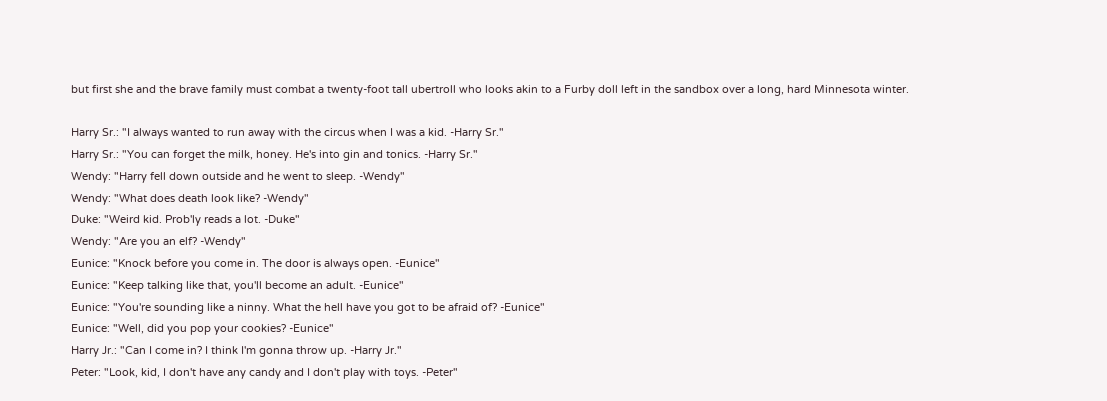but first she and the brave family must combat a twenty-foot tall ubertroll who looks akin to a Furby doll left in the sandbox over a long, hard Minnesota winter.

Harry Sr.: "I always wanted to run away with the circus when I was a kid. -Harry Sr."
Harry Sr.: "You can forget the milk, honey. He's into gin and tonics. -Harry Sr."
Wendy: "Harry fell down outside and he went to sleep. -Wendy"
Wendy: "What does death look like? -Wendy"
Duke: "Weird kid. Prob'ly reads a lot. -Duke"
Wendy: "Are you an elf? -Wendy"
Eunice: "Knock before you come in. The door is always open. -Eunice"
Eunice: "Keep talking like that, you'll become an adult. -Eunice"
Eunice: "You're sounding like a ninny. What the hell have you got to be afraid of? -Eunice"
Eunice: "Well, did you pop your cookies? -Eunice"
Harry Jr.: "Can I come in? I think I'm gonna throw up. -Harry Jr."
Peter: "Look, kid, I don't have any candy and I don't play with toys. -Peter"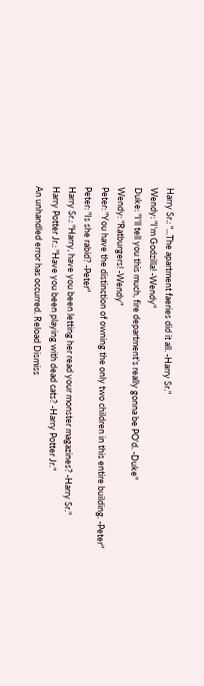Harry Sr.: "...The apartment faeries did it all. -Harry Sr."
Wendy: "I'm Godzilla! -Wendy"
Duke: "I'll tell you this much, fire department's really gonna be PO'd. -Duke"
Wendy: "Ratburgers! -Wendy"
Peter: "You have the distinction of owning the only two children in this entire building. -Peter"
Peter: "Is she rabid? -Peter"
Harry Sr.: "Harry, have you been letting her read your monster magazines? -Harry Sr."
Harry Potter Jr.: "Have you been playing with dead cats? -Harry Potter Jr."
An unhandled error has occurred. Reload Dismiss